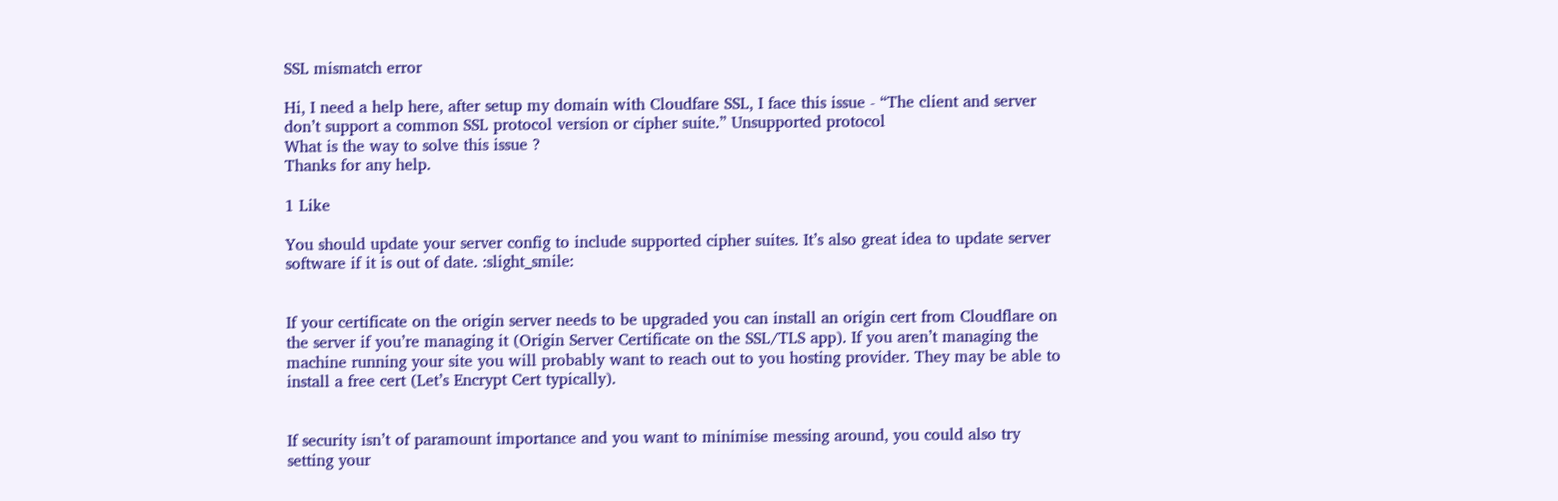SSL mismatch error

Hi, I need a help here, after setup my domain with Cloudfare SSL, I face this issue - “The client and server don’t support a common SSL protocol version or cipher suite.” Unsupported protocol
What is the way to solve this issue ?
Thanks for any help.

1 Like

You should update your server config to include supported cipher suites. It’s also great idea to update server software if it is out of date. :slight_smile:


If your certificate on the origin server needs to be upgraded you can install an origin cert from Cloudflare on the server if you’re managing it (Origin Server Certificate on the SSL/TLS app). If you aren’t managing the machine running your site you will probably want to reach out to you hosting provider. They may be able to install a free cert (Let’s Encrypt Cert typically).


If security isn’t of paramount importance and you want to minimise messing around, you could also try setting your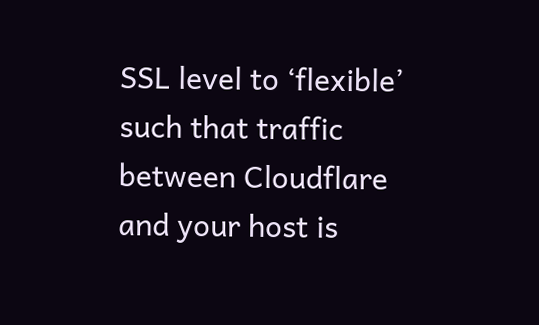SSL level to ‘flexible’ such that traffic between Cloudflare and your host is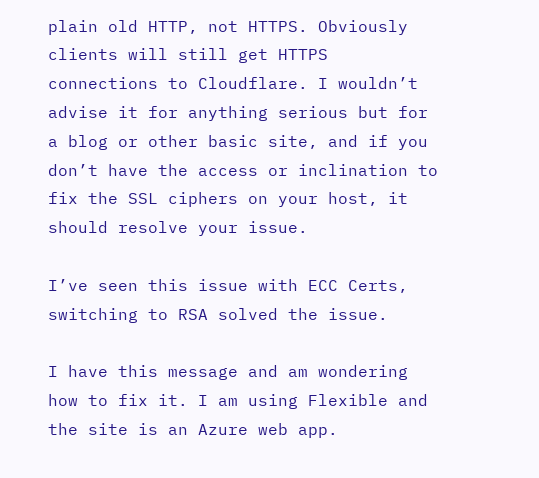plain old HTTP, not HTTPS. Obviously clients will still get HTTPS connections to Cloudflare. I wouldn’t advise it for anything serious but for a blog or other basic site, and if you don’t have the access or inclination to fix the SSL ciphers on your host, it should resolve your issue.

I’ve seen this issue with ECC Certs, switching to RSA solved the issue.

I have this message and am wondering how to fix it. I am using Flexible and the site is an Azure web app.